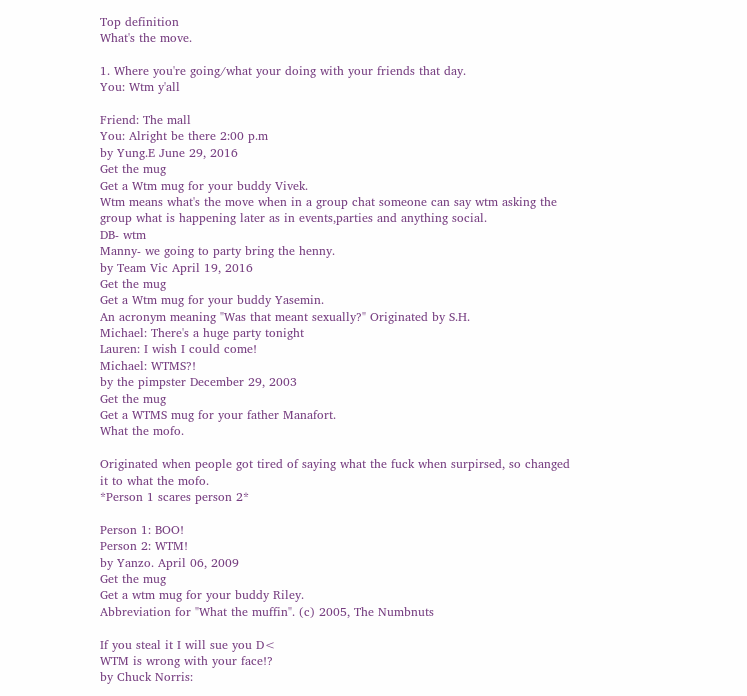Top definition
What's the move.

1. Where you're going/what your doing with your friends that day.
You: Wtm y'all

Friend: The mall
You: Alright be there 2:00 p.m
by Yung.E June 29, 2016
Get the mug
Get a Wtm mug for your buddy Vivek.
Wtm means what's the move when in a group chat someone can say wtm asking the group what is happening later as in events,parties and anything social.
DB- wtm
Manny- we going to party bring the henny.
by Team Vic April 19, 2016
Get the mug
Get a Wtm mug for your buddy Yasemin.
An acronym meaning "Was that meant sexually?" Originated by S.H.
Michael: There's a huge party tonight
Lauren: I wish I could come!
Michael: WTMS?!
by the pimpster December 29, 2003
Get the mug
Get a WTMS mug for your father Manafort.
What the mofo.

Originated when people got tired of saying what the fuck when surpirsed, so changed it to what the mofo.
*Person 1 scares person 2*

Person 1: BOO!
Person 2: WTM!
by Yanzo. April 06, 2009
Get the mug
Get a wtm mug for your buddy Riley.
Abbreviation for "What the muffin". (c) 2005, The Numbnuts

If you steal it I will sue you D<
WTM is wrong with your face!?
by Chuck Norris: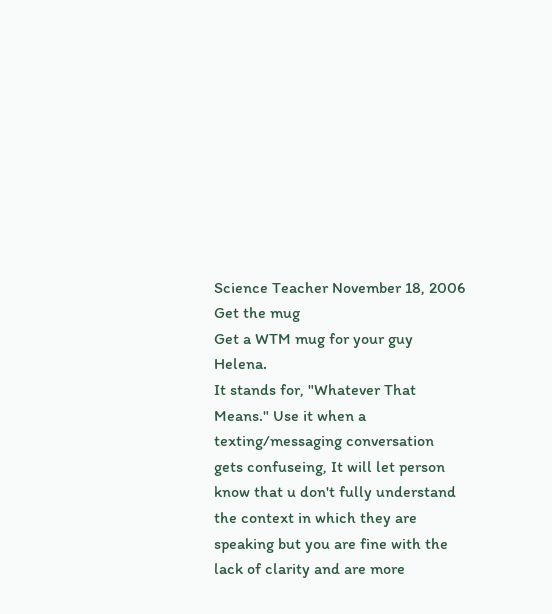Science Teacher November 18, 2006
Get the mug
Get a WTM mug for your guy Helena.
It stands for, "Whatever That Means." Use it when a texting/messaging conversation gets confuseing, It will let person know that u don't fully understand the context in which they are speaking but you are fine with the lack of clarity and are more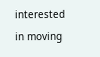interested in moving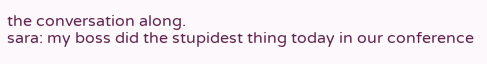the conversation along.
sara: my boss did the stupidest thing today in our conference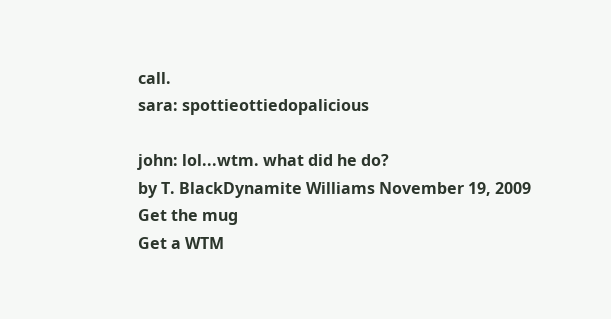call.
sara: spottieottiedopalicious

john: lol...wtm. what did he do?
by T. BlackDynamite Williams November 19, 2009
Get the mug
Get a WTM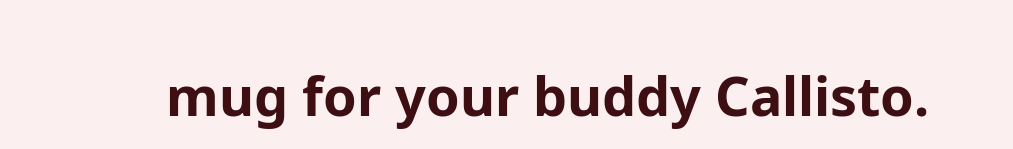mug for your buddy Callisto.